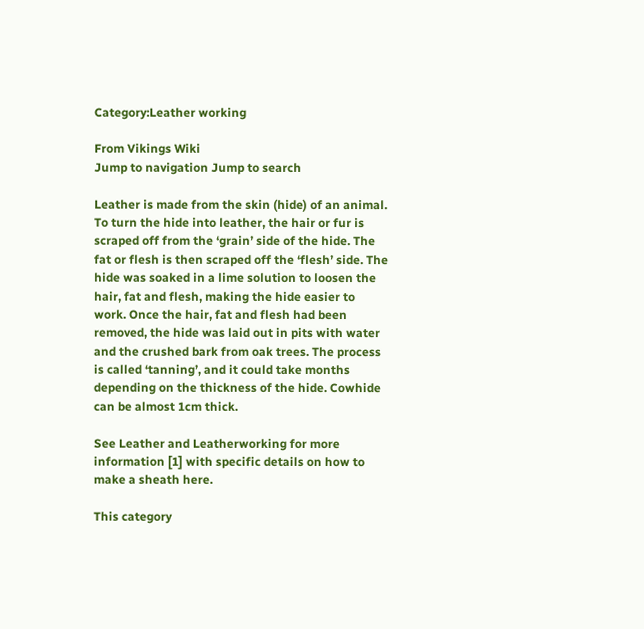Category:Leather working

From Vikings Wiki
Jump to navigation Jump to search

Leather is made from the skin (hide) of an animal. To turn the hide into leather, the hair or fur is scraped off from the ‘grain’ side of the hide. The fat or flesh is then scraped off the ‘flesh’ side. The hide was soaked in a lime solution to loosen the hair, fat and flesh, making the hide easier to work. Once the hair, fat and flesh had been removed, the hide was laid out in pits with water and the crushed bark from oak trees. The process is called ‘tanning’, and it could take months depending on the thickness of the hide. Cowhide can be almost 1cm thick.

See Leather and Leatherworking for more information [1] with specific details on how to make a sheath here.

This category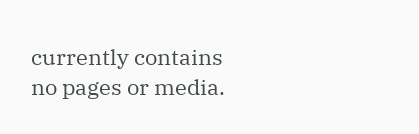currently contains no pages or media.